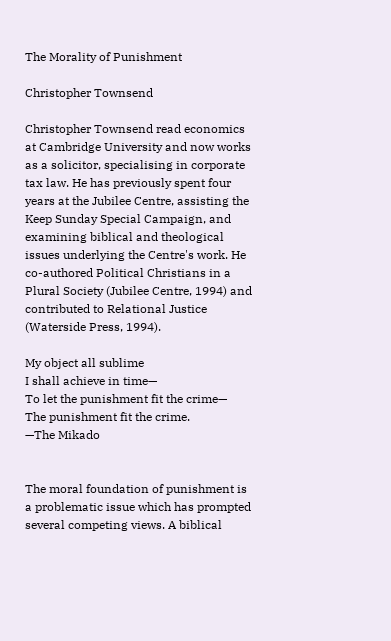The Morality of Punishment

Christopher Townsend

Christopher Townsend read economics at Cambridge University and now works as a solicitor, specialising in corporate tax law. He has previously spent four years at the Jubilee Centre, assisting the Keep Sunday Special Campaign, and examining biblical and theological issues underlying the Centre's work. He co-authored Political Christians in a Plural Society (Jubilee Centre, 1994) and contributed to Relational Justice (Waterside Press, 1994).

My object all sublime
I shall achieve in time—
To let the punishment fit the crime—
The punishment fit the crime.
—The Mikado


The moral foundation of punishment is a problematic issue which has prompted several competing views. A biblical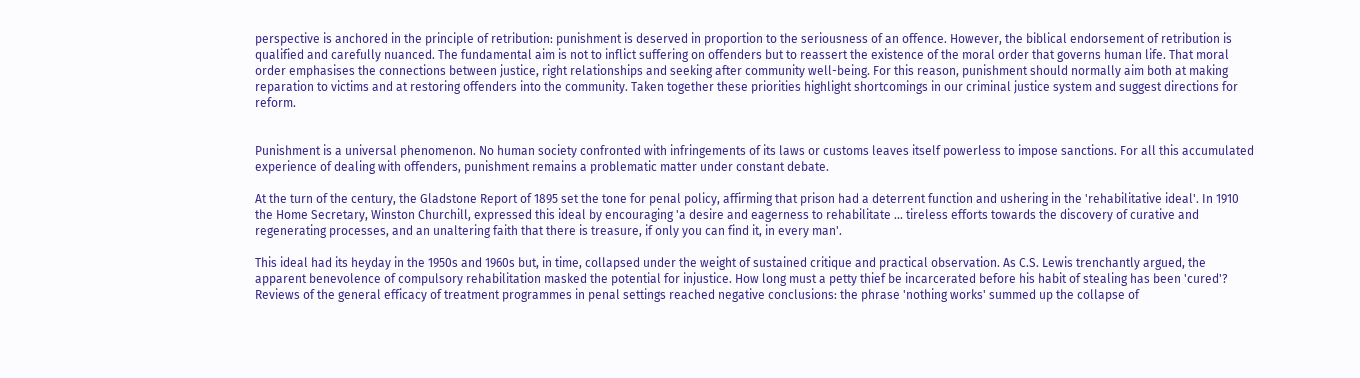perspective is anchored in the principle of retribution: punishment is deserved in proportion to the seriousness of an offence. However, the biblical endorsement of retribution is qualified and carefully nuanced. The fundamental aim is not to inflict suffering on offenders but to reassert the existence of the moral order that governs human life. That moral order emphasises the connections between justice, right relationships and seeking after community well-being. For this reason, punishment should normally aim both at making reparation to victims and at restoring offenders into the community. Taken together these priorities highlight shortcomings in our criminal justice system and suggest directions for reform.


Punishment is a universal phenomenon. No human society confronted with infringements of its laws or customs leaves itself powerless to impose sanctions. For all this accumulated experience of dealing with offenders, punishment remains a problematic matter under constant debate.

At the turn of the century, the Gladstone Report of 1895 set the tone for penal policy, affirming that prison had a deterrent function and ushering in the 'rehabilitative ideal'. In 1910 the Home Secretary, Winston Churchill, expressed this ideal by encouraging 'a desire and eagerness to rehabilitate ... tireless efforts towards the discovery of curative and regenerating processes, and an unaltering faith that there is treasure, if only you can find it, in every man'.

This ideal had its heyday in the 1950s and 1960s but, in time, collapsed under the weight of sustained critique and practical observation. As C.S. Lewis trenchantly argued, the apparent benevolence of compulsory rehabilitation masked the potential for injustice. How long must a petty thief be incarcerated before his habit of stealing has been 'cured'? Reviews of the general efficacy of treatment programmes in penal settings reached negative conclusions: the phrase 'nothing works' summed up the collapse of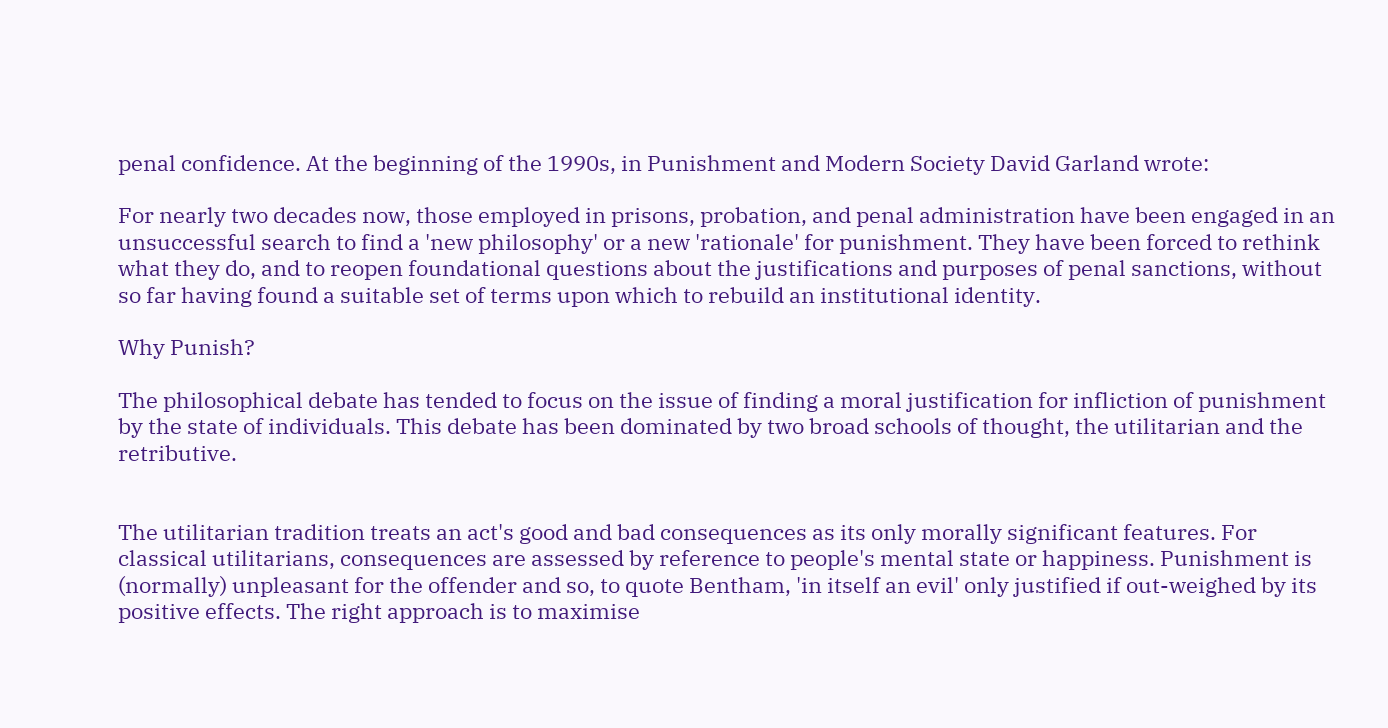penal confidence. At the beginning of the 1990s, in Punishment and Modern Society David Garland wrote:

For nearly two decades now, those employed in prisons, probation, and penal administration have been engaged in an unsuccessful search to find a 'new philosophy' or a new 'rationale' for punishment. They have been forced to rethink what they do, and to reopen foundational questions about the justifications and purposes of penal sanctions, without so far having found a suitable set of terms upon which to rebuild an institutional identity.

Why Punish?

The philosophical debate has tended to focus on the issue of finding a moral justification for infliction of punishment by the state of individuals. This debate has been dominated by two broad schools of thought, the utilitarian and the retributive.


The utilitarian tradition treats an act's good and bad consequences as its only morally significant features. For classical utilitarians, consequences are assessed by reference to people's mental state or happiness. Punishment is (normally) unpleasant for the offender and so, to quote Bentham, 'in itself an evil' only justified if out-weighed by its positive effects. The right approach is to maximise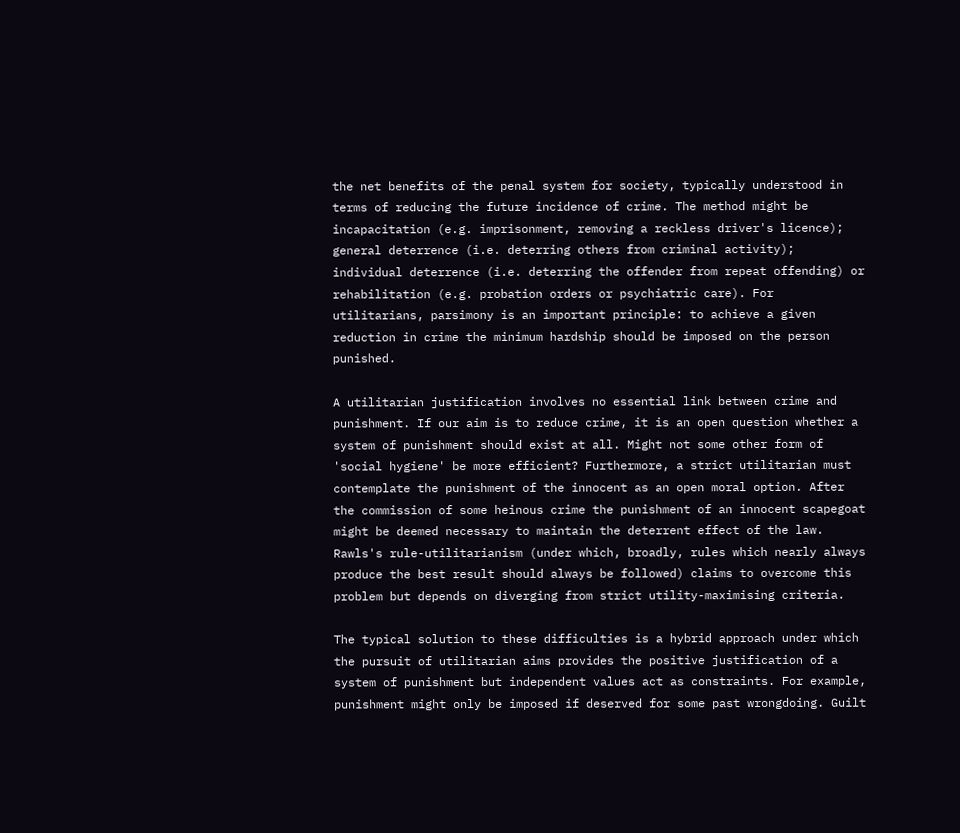the net benefits of the penal system for society, typically understood in terms of reducing the future incidence of crime. The method might be incapacitation (e.g. imprisonment, removing a reckless driver's licence); general deterrence (i.e. deterring others from criminal activity); individual deterrence (i.e. deterring the offender from repeat offending) or rehabilitation (e.g. probation orders or psychiatric care). For utilitarians, parsimony is an important principle: to achieve a given reduction in crime the minimum hardship should be imposed on the person punished.

A utilitarian justification involves no essential link between crime and punishment. If our aim is to reduce crime, it is an open question whether a system of punishment should exist at all. Might not some other form of 'social hygiene' be more efficient? Furthermore, a strict utilitarian must contemplate the punishment of the innocent as an open moral option. After the commission of some heinous crime the punishment of an innocent scapegoat might be deemed necessary to maintain the deterrent effect of the law. Rawls's rule-utilitarianism (under which, broadly, rules which nearly always produce the best result should always be followed) claims to overcome this problem but depends on diverging from strict utility-maximising criteria.

The typical solution to these difficulties is a hybrid approach under which the pursuit of utilitarian aims provides the positive justification of a system of punishment but independent values act as constraints. For example, punishment might only be imposed if deserved for some past wrongdoing. Guilt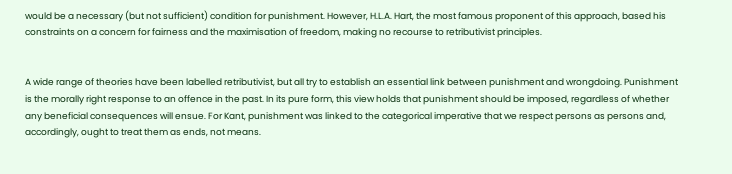would be a necessary (but not sufficient) condition for punishment. However, H.L.A. Hart, the most famous proponent of this approach, based his constraints on a concern for fairness and the maximisation of freedom, making no recourse to retributivist principles.


A wide range of theories have been labelled retributivist, but all try to establish an essential link between punishment and wrongdoing. Punishment is the morally right response to an offence in the past. In its pure form, this view holds that punishment should be imposed, regardless of whether any beneficial consequences will ensue. For Kant, punishment was linked to the categorical imperative that we respect persons as persons and, accordingly, ought to treat them as ends, not means.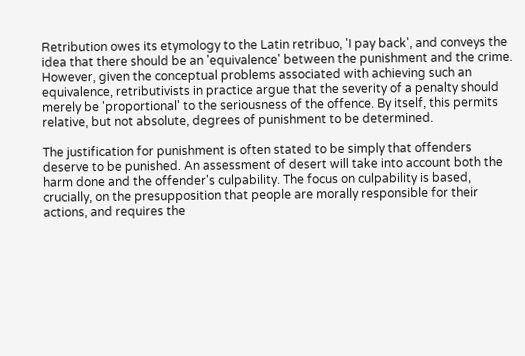Retribution owes its etymology to the Latin retribuo, 'I pay back', and conveys the idea that there should be an 'equivalence' between the punishment and the crime. However, given the conceptual problems associated with achieving such an equivalence, retributivists in practice argue that the severity of a penalty should merely be 'proportional' to the seriousness of the offence. By itself, this permits relative, but not absolute, degrees of punishment to be determined.

The justification for punishment is often stated to be simply that offenders deserve to be punished. An assessment of desert will take into account both the harm done and the offender's culpability. The focus on culpability is based, crucially, on the presupposition that people are morally responsible for their actions, and requires the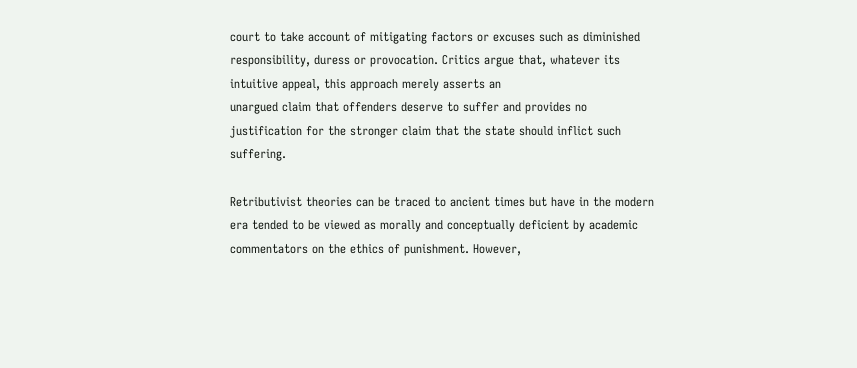court to take account of mitigating factors or excuses such as diminished responsibility, duress or provocation. Critics argue that, whatever its intuitive appeal, this approach merely asserts an
unargued claim that offenders deserve to suffer and provides no justification for the stronger claim that the state should inflict such suffering.

Retributivist theories can be traced to ancient times but have in the modern era tended to be viewed as morally and conceptually deficient by academic commentators on the ethics of punishment. However,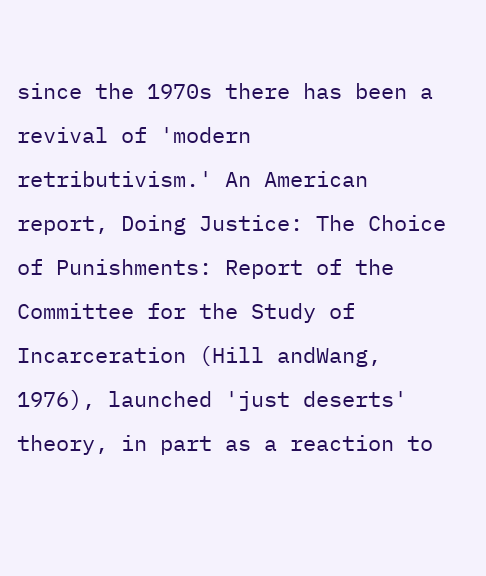since the 1970s there has been a revival of 'modern retributivism.' An American report, Doing Justice: The Choice of Punishments: Report of the Committee for the Study of Incarceration (Hill andWang, 1976), launched 'just deserts' theory, in part as a reaction to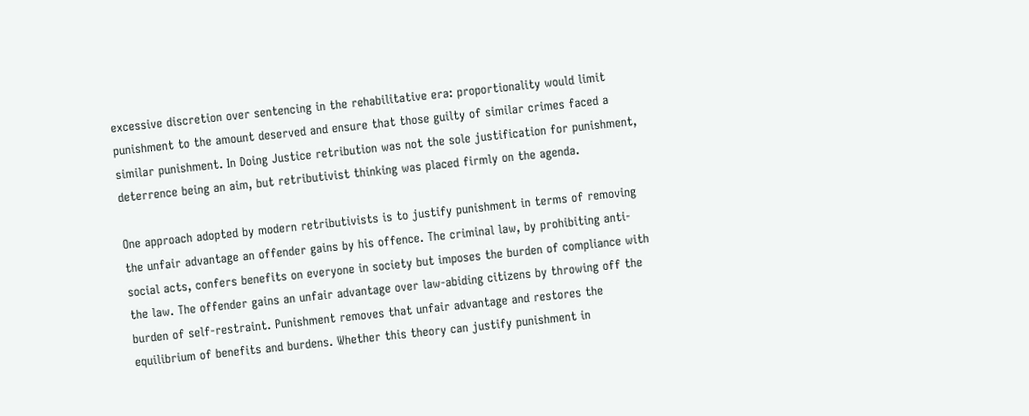excessive discretion over sentencing in the rehabilitative era: proportionality would limit punishment to the amount deserved and ensure that those guilty of similar crimes faced a similar punishment. In Doing Justice retribution was not the sole justification for punishment, deterrence being an aim, but retributivist thinking was placed firmly on the agenda.

One approach adopted by modern retributivists is to justify punishment in terms of removing the unfair advantage an offender gains by his offence. The criminal law, by prohibiting anti-social acts, confers benefits on everyone in society but imposes the burden of compliance with the law. The offender gains an unfair advantage over law-abiding citizens by throwing off the burden of self-restraint. Punishment removes that unfair advantage and restores the equilibrium of benefits and burdens. Whether this theory can justify punishment in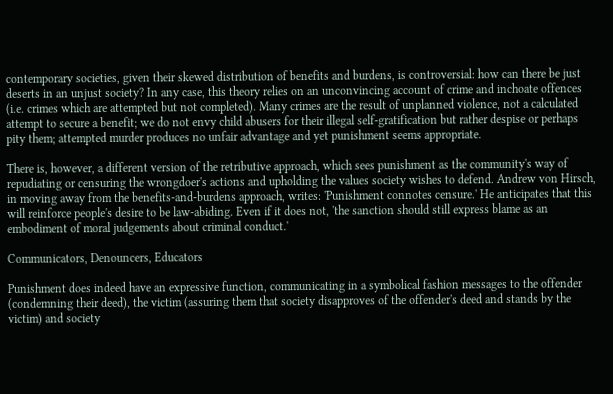contemporary societies, given their skewed distribution of benefits and burdens, is controversial: how can there be just deserts in an unjust society? In any case, this theory relies on an unconvincing account of crime and inchoate offences (i.e. crimes which are attempted but not completed). Many crimes are the result of unplanned violence, not a calculated attempt to secure a benefit; we do not envy child abusers for their illegal self-gratification but rather despise or perhaps pity them; attempted murder produces no unfair advantage and yet punishment seems appropriate.

There is, however, a different version of the retributive approach, which sees punishment as the community's way of repudiating or censuring the wrongdoer's actions and upholding the values society wishes to defend. Andrew von Hirsch, in moving away from the benefits-and-burdens approach, writes: 'Punishment connotes censure.' He anticipates that this will reinforce people's desire to be law-abiding. Even if it does not, 'the sanction should still express blame as an embodiment of moral judgements about criminal conduct.'

Communicators, Denouncers, Educators

Punishment does indeed have an expressive function, communicating in a symbolical fashion messages to the offender (condemning their deed), the victim (assuring them that society disapproves of the offender's deed and stands by the victim) and society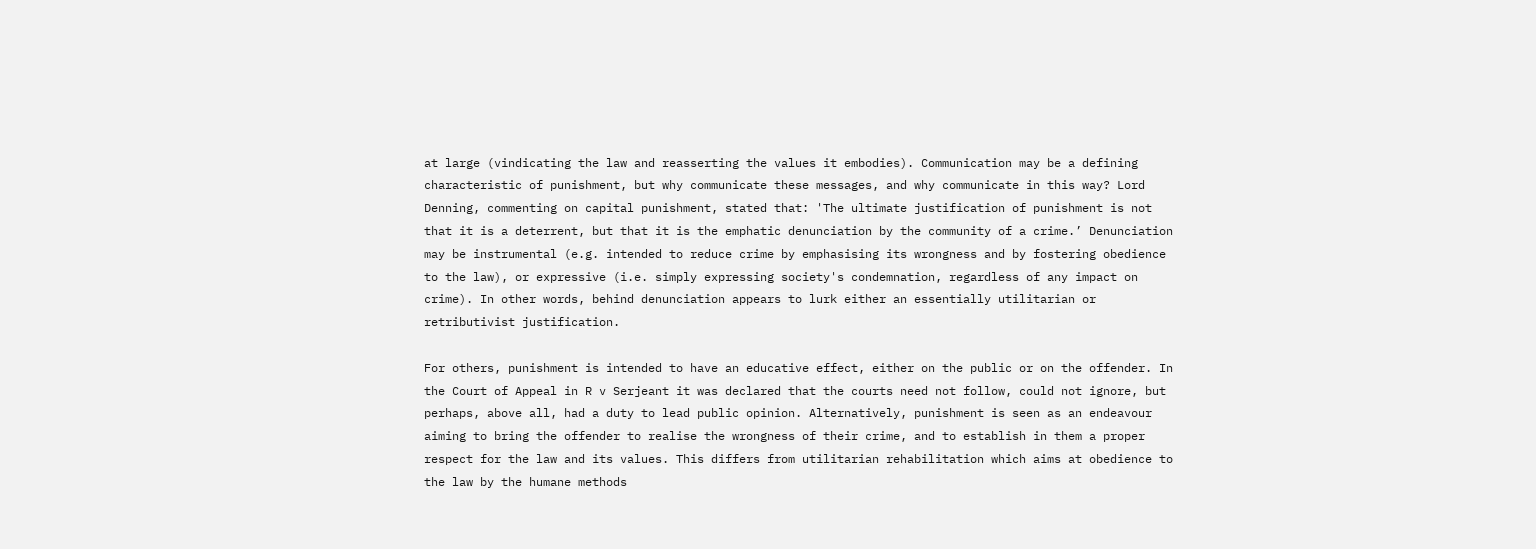at large (vindicating the law and reasserting the values it embodies). Communication may be a defining characteristic of punishment, but why communicate these messages, and why communicate in this way? Lord Denning, commenting on capital punishment, stated that: 'The ultimate justification of punishment is not that it is a deterrent, but that it is the emphatic denunciation by the community of a crime.’ Denunciation may be instrumental (e.g. intended to reduce crime by emphasising its wrongness and by fostering obedience to the law), or expressive (i.e. simply expressing society's condemnation, regardless of any impact on crime). In other words, behind denunciation appears to lurk either an essentially utilitarian or retributivist justification.

For others, punishment is intended to have an educative effect, either on the public or on the offender. In the Court of Appeal in R v Serjeant it was declared that the courts need not follow, could not ignore, but perhaps, above all, had a duty to lead public opinion. Alternatively, punishment is seen as an endeavour aiming to bring the offender to realise the wrongness of their crime, and to establish in them a proper respect for the law and its values. This differs from utilitarian rehabilitation which aims at obedience to the law by the humane methods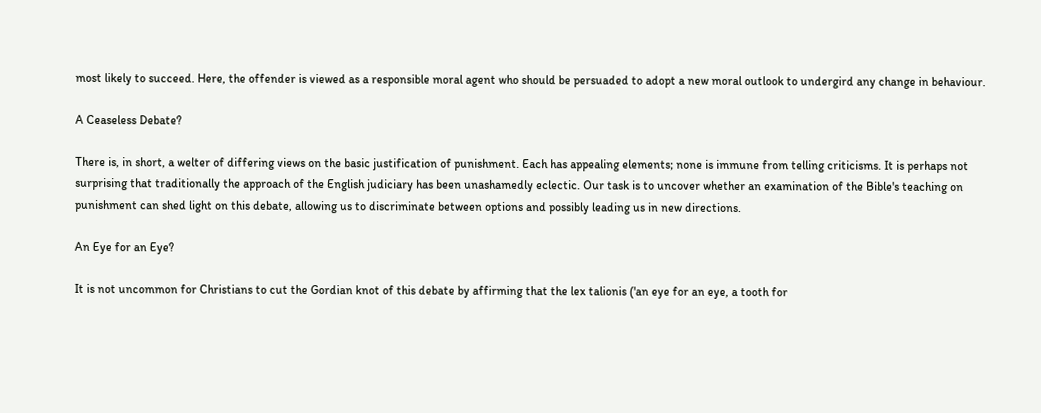most likely to succeed. Here, the offender is viewed as a responsible moral agent who should be persuaded to adopt a new moral outlook to undergird any change in behaviour.

A Ceaseless Debate?

There is, in short, a welter of differing views on the basic justification of punishment. Each has appealing elements; none is immune from telling criticisms. It is perhaps not surprising that traditionally the approach of the English judiciary has been unashamedly eclectic. Our task is to uncover whether an examination of the Bible's teaching on punishment can shed light on this debate, allowing us to discriminate between options and possibly leading us in new directions.

An Eye for an Eye?

It is not uncommon for Christians to cut the Gordian knot of this debate by affirming that the lex talionis ('an eye for an eye, a tooth for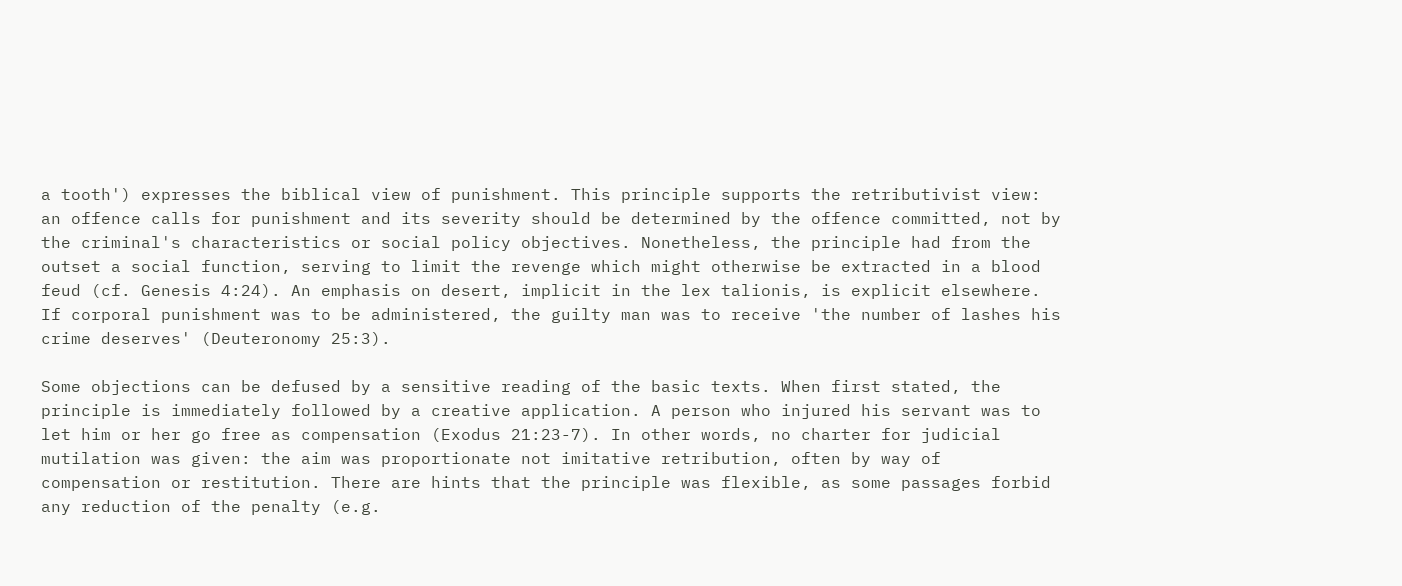a tooth') expresses the biblical view of punishment. This principle supports the retributivist view: an offence calls for punishment and its severity should be determined by the offence committed, not by the criminal's characteristics or social policy objectives. Nonetheless, the principle had from the outset a social function, serving to limit the revenge which might otherwise be extracted in a blood feud (cf. Genesis 4:24). An emphasis on desert, implicit in the lex talionis, is explicit elsewhere. If corporal punishment was to be administered, the guilty man was to receive 'the number of lashes his crime deserves' (Deuteronomy 25:3).

Some objections can be defused by a sensitive reading of the basic texts. When first stated, the principle is immediately followed by a creative application. A person who injured his servant was to let him or her go free as compensation (Exodus 21:23-7). In other words, no charter for judicial mutilation was given: the aim was proportionate not imitative retribution, often by way of compensation or restitution. There are hints that the principle was flexible, as some passages forbid any reduction of the penalty (e.g.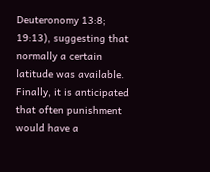Deuteronomy 13:8; 19:13), suggesting that normally a certain latitude was available. Finally, it is anticipated that often punishment would have a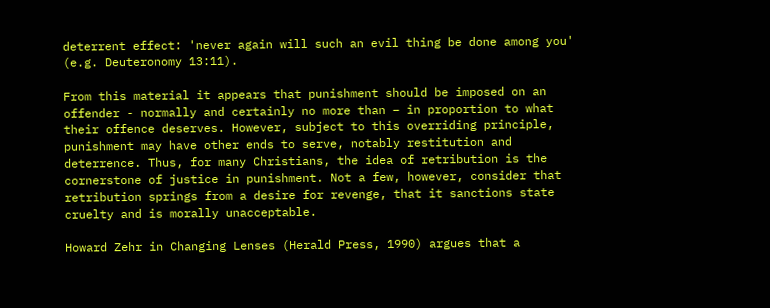deterrent effect: 'never again will such an evil thing be done among you' (e.g. Deuteronomy 13:11).

From this material it appears that punishment should be imposed on an offender - normally and certainly no more than – in proportion to what their offence deserves. However, subject to this overriding principle, punishment may have other ends to serve, notably restitution and deterrence. Thus, for many Christians, the idea of retribution is the cornerstone of justice in punishment. Not a few, however, consider that retribution springs from a desire for revenge, that it sanctions state cruelty and is morally unacceptable.

Howard Zehr in Changing Lenses (Herald Press, 1990) argues that a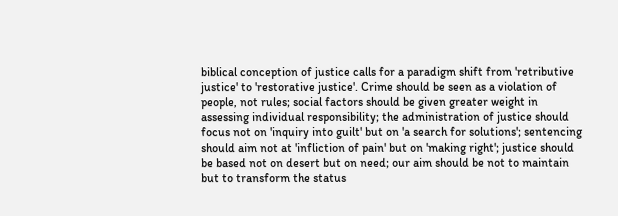biblical conception of justice calls for a paradigm shift from 'retributive justice' to 'restorative justice'. Crime should be seen as a violation of people, not rules; social factors should be given greater weight in assessing individual responsibility; the administration of justice should focus not on 'inquiry into guilt' but on 'a search for solutions'; sentencing should aim not at 'infliction of pain' but on 'making right'; justice should be based not on desert but on need; our aim should be not to maintain but to transform the status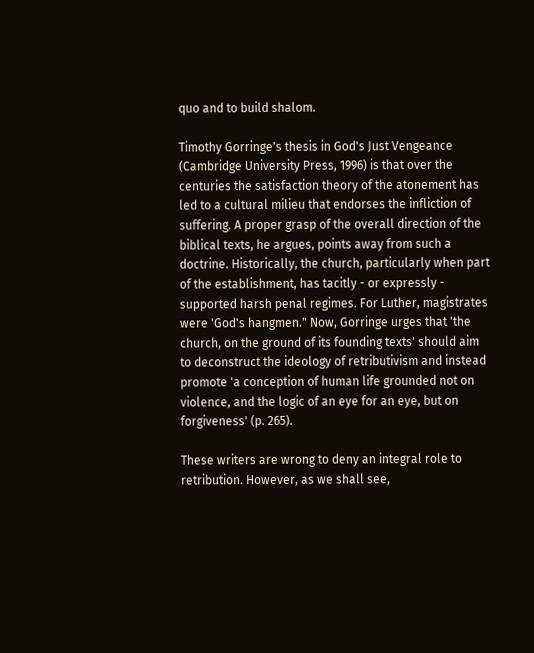quo and to build shalom.

Timothy Gorringe's thesis in God's Just Vengeance (Cambridge University Press, 1996) is that over the centuries the satisfaction theory of the atonement has led to a cultural milieu that endorses the infliction of suffering. A proper grasp of the overall direction of the biblical texts, he argues, points away from such a doctrine. Historically, the church, particularly when part of the establishment, has tacitly - or expressly - supported harsh penal regimes. For Luther, magistrates were 'God's hangmen." Now, Gorringe urges that 'the church, on the ground of its founding texts' should aim to deconstruct the ideology of retributivism and instead promote 'a conception of human life grounded not on violence, and the logic of an eye for an eye, but on forgiveness' (p. 265).

These writers are wrong to deny an integral role to retribution. However, as we shall see,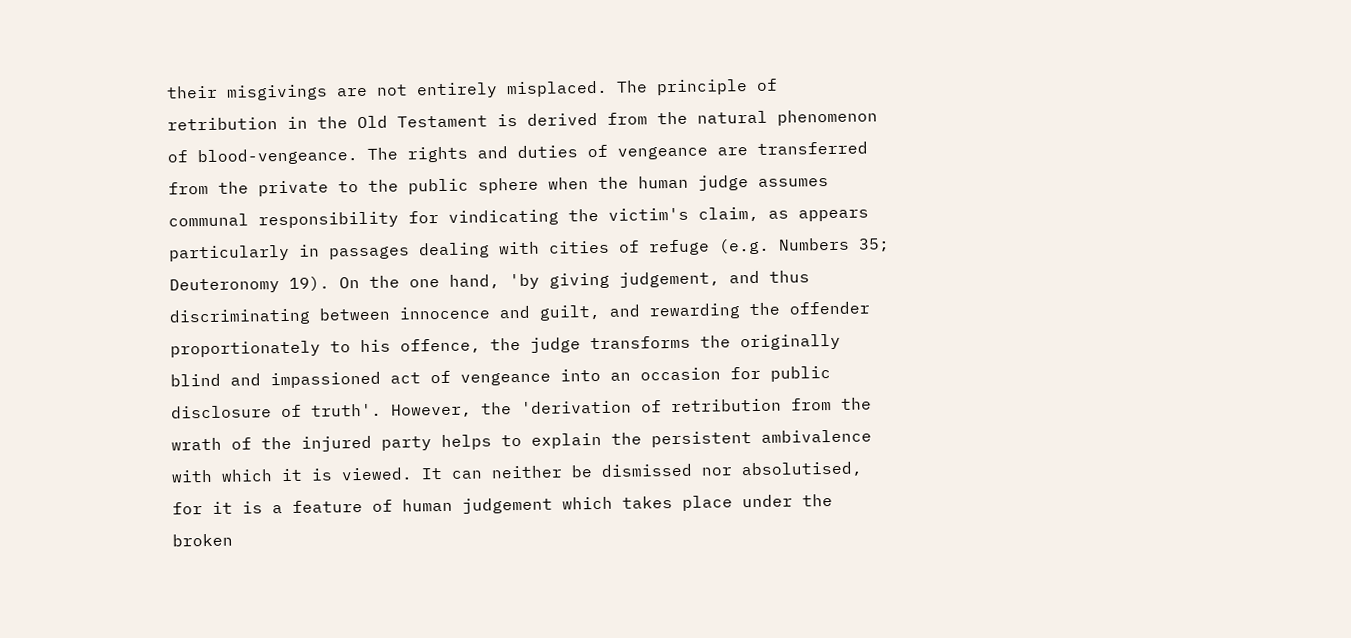their misgivings are not entirely misplaced. The principle of retribution in the Old Testament is derived from the natural phenomenon of blood-vengeance. The rights and duties of vengeance are transferred from the private to the public sphere when the human judge assumes communal responsibility for vindicating the victim's claim, as appears particularly in passages dealing with cities of refuge (e.g. Numbers 35; Deuteronomy 19). On the one hand, 'by giving judgement, and thus discriminating between innocence and guilt, and rewarding the offender proportionately to his offence, the judge transforms the originally blind and impassioned act of vengeance into an occasion for public disclosure of truth'. However, the 'derivation of retribution from the wrath of the injured party helps to explain the persistent ambivalence with which it is viewed. It can neither be dismissed nor absolutised, for it is a feature of human judgement which takes place under the broken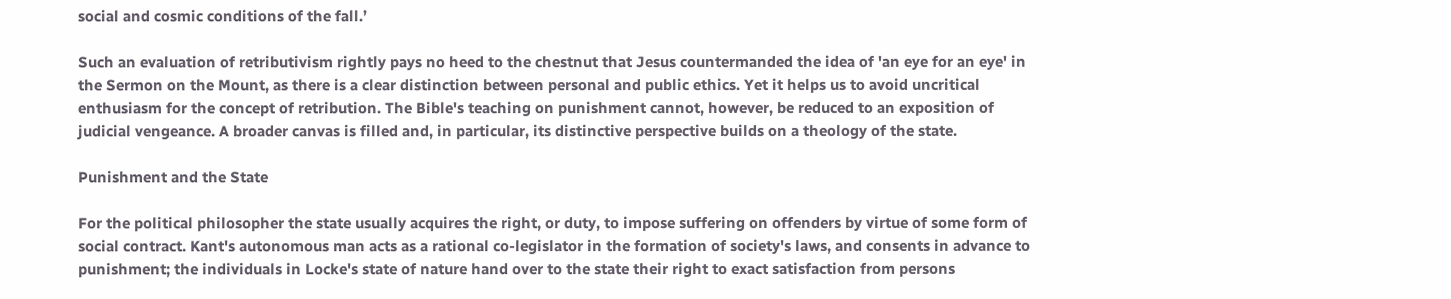social and cosmic conditions of the fall.’

Such an evaluation of retributivism rightly pays no heed to the chestnut that Jesus countermanded the idea of 'an eye for an eye' in the Sermon on the Mount, as there is a clear distinction between personal and public ethics. Yet it helps us to avoid uncritical enthusiasm for the concept of retribution. The Bible's teaching on punishment cannot, however, be reduced to an exposition of judicial vengeance. A broader canvas is filled and, in particular, its distinctive perspective builds on a theology of the state.

Punishment and the State

For the political philosopher the state usually acquires the right, or duty, to impose suffering on offenders by virtue of some form of social contract. Kant's autonomous man acts as a rational co-legislator in the formation of society's laws, and consents in advance to punishment; the individuals in Locke's state of nature hand over to the state their right to exact satisfaction from persons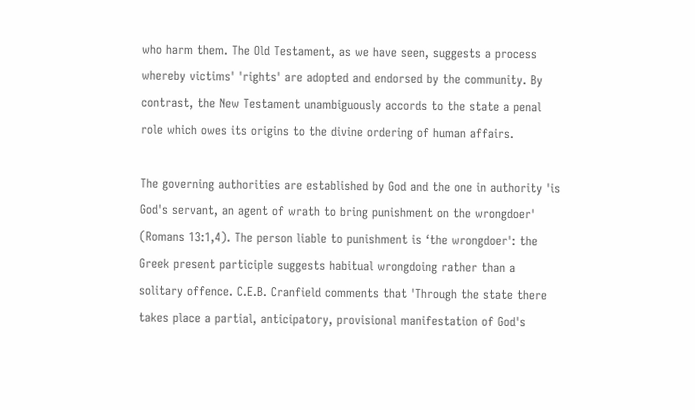who harm them. The Old Testament, as we have seen, suggests a process whereby victims' 'rights' are adopted and endorsed by the community. By contrast, the New Testament unambiguously accords to the state a penal role which owes its origins to the divine ordering of human affairs.

The governing authorities are established by God and the one in authority 'is God's servant, an agent of wrath to bring punishment on the wrongdoer' (Romans 13:1,4). The person liable to punishment is ‘the wrongdoer': the Greek present participle suggests habitual wrongdoing rather than a solitary offence. C.E.B. Cranfield comments that 'Through the state there takes place a partial, anticipatory, provisional manifestation of God's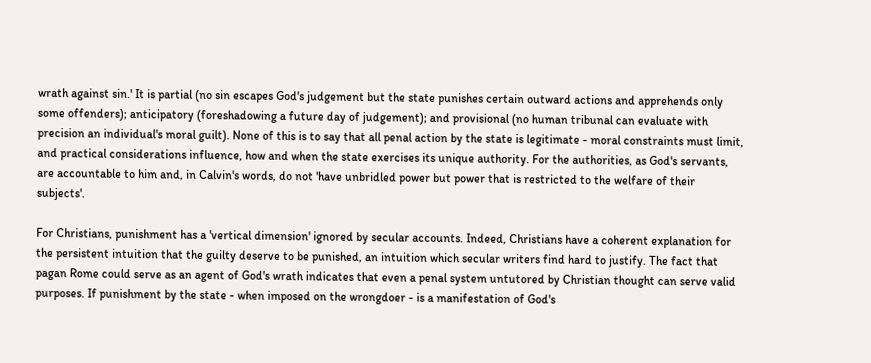wrath against sin.' It is partial (no sin escapes God's judgement but the state punishes certain outward actions and apprehends only some offenders); anticipatory (foreshadowing a future day of judgement); and provisional (no human tribunal can evaluate with precision an individual's moral guilt). None of this is to say that all penal action by the state is legitimate - moral constraints must limit, and practical considerations influence, how and when the state exercises its unique authority. For the authorities, as God's servants, are accountable to him and, in Calvin's words, do not 'have unbridled power but power that is restricted to the welfare of their subjects'.

For Christians, punishment has a 'vertical dimension' ignored by secular accounts. Indeed, Christians have a coherent explanation for the persistent intuition that the guilty deserve to be punished, an intuition which secular writers find hard to justify. The fact that pagan Rome could serve as an agent of God's wrath indicates that even a penal system untutored by Christian thought can serve valid purposes. If punishment by the state - when imposed on the wrongdoer - is a manifestation of God's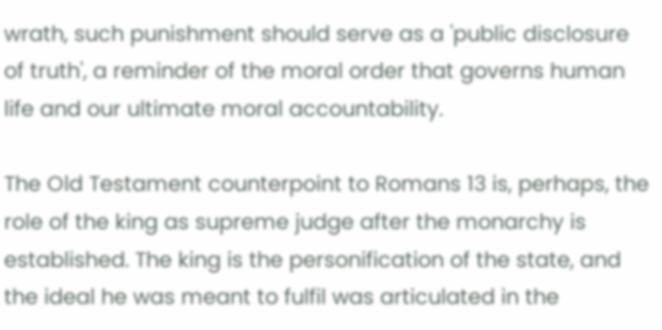wrath, such punishment should serve as a 'public disclosure of truth', a reminder of the moral order that governs human life and our ultimate moral accountability.

The Old Testament counterpoint to Romans 13 is, perhaps, the role of the king as supreme judge after the monarchy is established. The king is the personification of the state, and the ideal he was meant to fulfil was articulated in the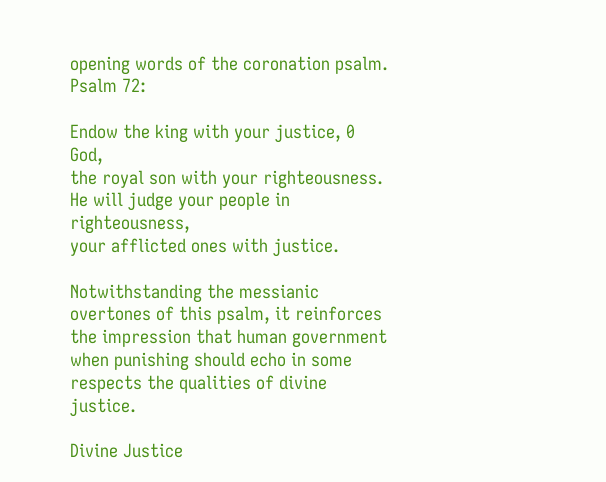opening words of the coronation psalm. Psalm 72:

Endow the king with your justice, 0 God,
the royal son with your righteousness.
He will judge your people in righteousness,
your afflicted ones with justice.

Notwithstanding the messianic overtones of this psalm, it reinforces the impression that human government when punishing should echo in some respects the qualities of divine justice.

Divine Justice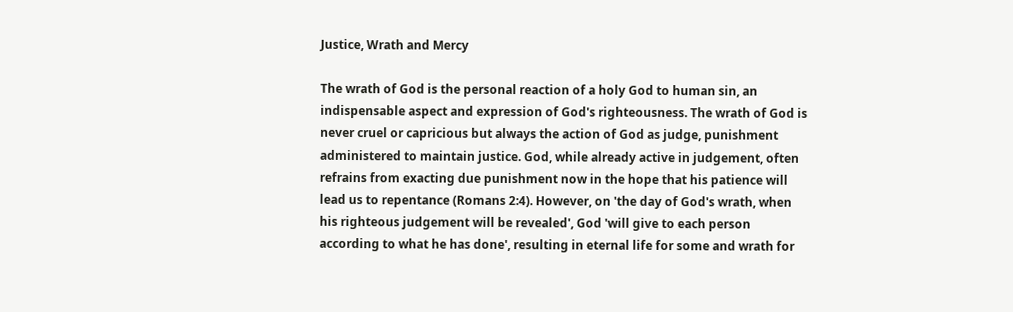Justice, Wrath and Mercy

The wrath of God is the personal reaction of a holy God to human sin, an indispensable aspect and expression of God's righteousness. The wrath of God is never cruel or capricious but always the action of God as judge, punishment administered to maintain justice. God, while already active in judgement, often refrains from exacting due punishment now in the hope that his patience will lead us to repentance (Romans 2:4). However, on 'the day of God's wrath, when his righteous judgement will be revealed', God 'will give to each person according to what he has done', resulting in eternal life for some and wrath for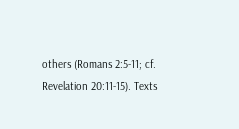others (Romans 2:5-11; cf. Revelation 20:11-15). Texts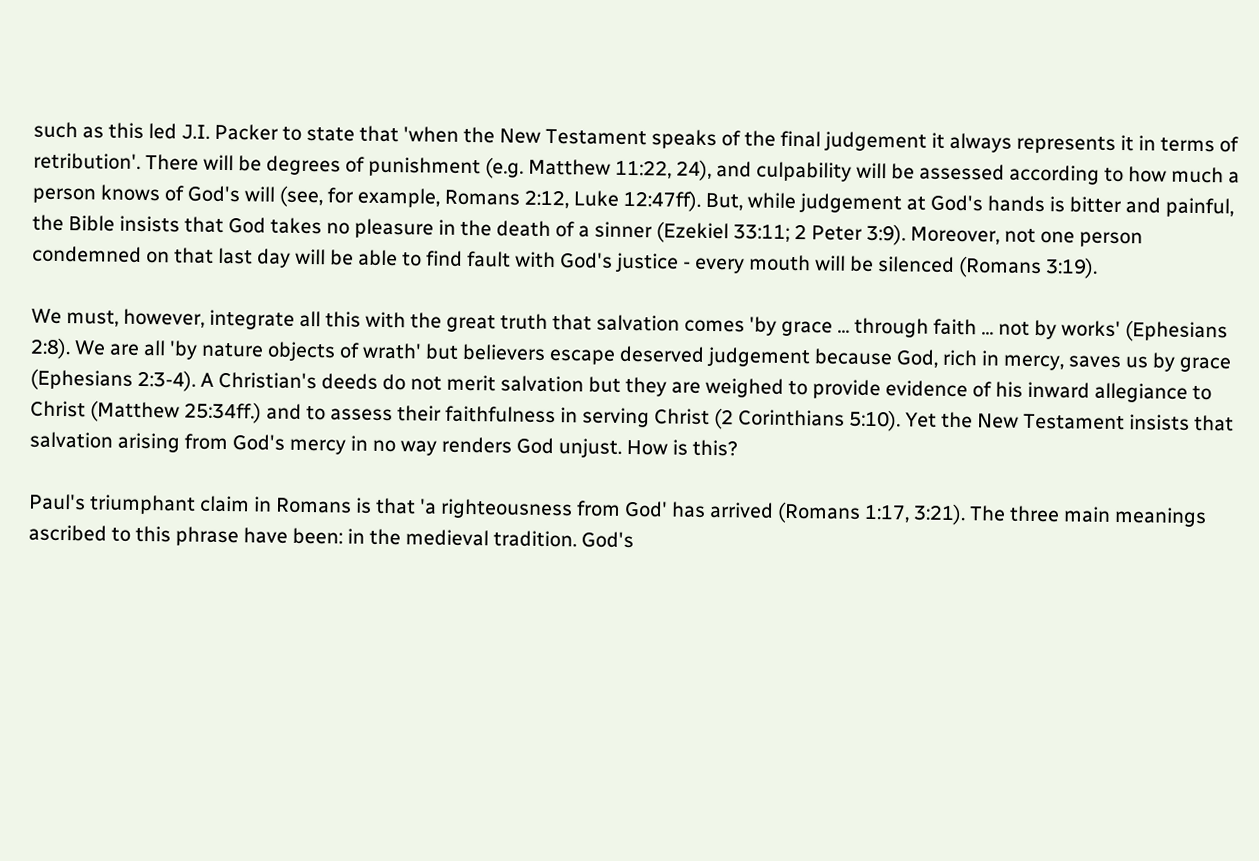such as this led J.I. Packer to state that 'when the New Testament speaks of the final judgement it always represents it in terms of retribution'. There will be degrees of punishment (e.g. Matthew 11:22, 24), and culpability will be assessed according to how much a person knows of God's will (see, for example, Romans 2:12, Luke 12:47ff). But, while judgement at God's hands is bitter and painful, the Bible insists that God takes no pleasure in the death of a sinner (Ezekiel 33:11; 2 Peter 3:9). Moreover, not one person condemned on that last day will be able to find fault with God's justice - every mouth will be silenced (Romans 3:19).

We must, however, integrate all this with the great truth that salvation comes 'by grace ... through faith ... not by works' (Ephesians 2:8). We are all 'by nature objects of wrath' but believers escape deserved judgement because God, rich in mercy, saves us by grace (Ephesians 2:3-4). A Christian's deeds do not merit salvation but they are weighed to provide evidence of his inward allegiance to Christ (Matthew 25:34ff.) and to assess their faithfulness in serving Christ (2 Corinthians 5:10). Yet the New Testament insists that salvation arising from God's mercy in no way renders God unjust. How is this?

Paul's triumphant claim in Romans is that 'a righteousness from God' has arrived (Romans 1:17, 3:21). The three main meanings ascribed to this phrase have been: in the medieval tradition. God's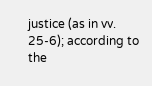justice (as in vv. 25-6); according to the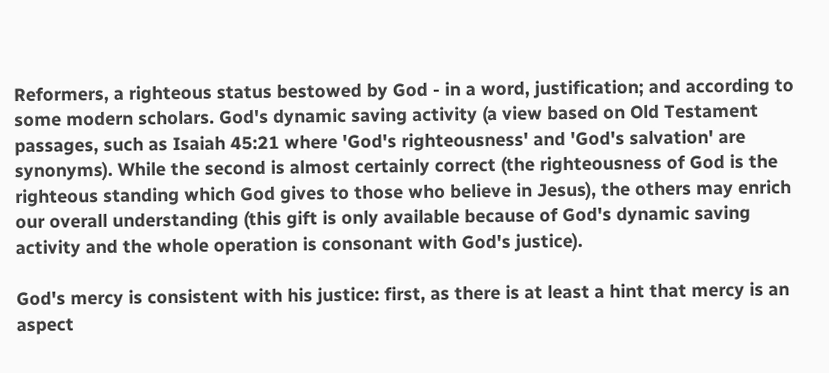Reformers, a righteous status bestowed by God - in a word, justification; and according to some modern scholars. God's dynamic saving activity (a view based on Old Testament passages, such as Isaiah 45:21 where 'God's righteousness' and 'God's salvation' are synonyms). While the second is almost certainly correct (the righteousness of God is the righteous standing which God gives to those who believe in Jesus), the others may enrich our overall understanding (this gift is only available because of God's dynamic saving activity and the whole operation is consonant with God's justice).

God's mercy is consistent with his justice: first, as there is at least a hint that mercy is an aspect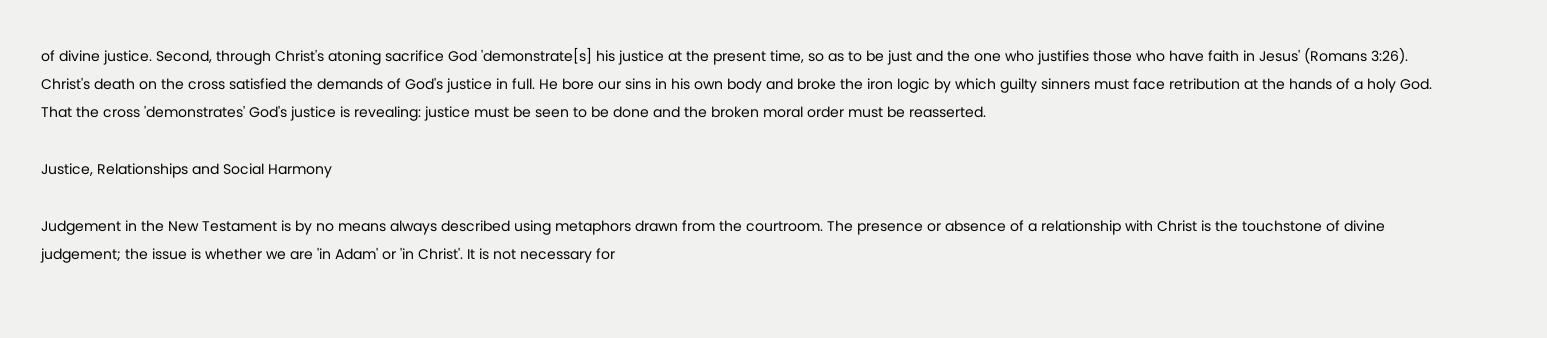of divine justice. Second, through Christ's atoning sacrifice God 'demonstrate[s] his justice at the present time, so as to be just and the one who justifies those who have faith in Jesus' (Romans 3:26). Christ's death on the cross satisfied the demands of God's justice in full. He bore our sins in his own body and broke the iron logic by which guilty sinners must face retribution at the hands of a holy God. That the cross 'demonstrates' God's justice is revealing: justice must be seen to be done and the broken moral order must be reasserted.

Justice, Relationships and Social Harmony

Judgement in the New Testament is by no means always described using metaphors drawn from the courtroom. The presence or absence of a relationship with Christ is the touchstone of divine judgement; the issue is whether we are 'in Adam' or 'in Christ'. It is not necessary for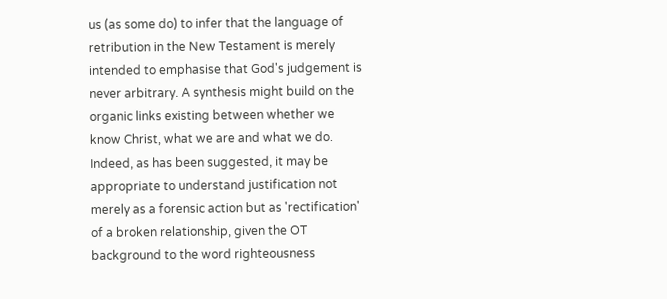us (as some do) to infer that the language of retribution in the New Testament is merely intended to emphasise that God's judgement is never arbitrary. A synthesis might build on the organic links existing between whether we know Christ, what we are and what we do. Indeed, as has been suggested, it may be appropriate to understand justification not merely as a forensic action but as 'rectification' of a broken relationship, given the OT background to the word righteousness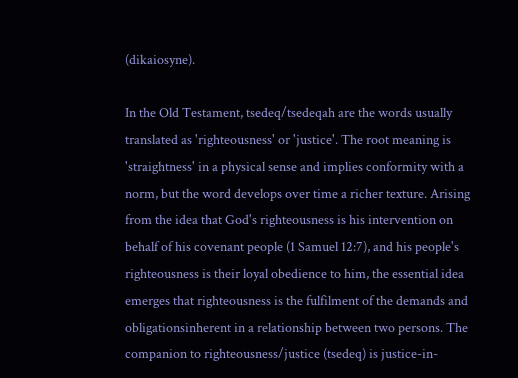(dikaiosyne).

In the Old Testament, tsedeq/tsedeqah are the words usually translated as 'righteousness' or 'justice'. The root meaning is 'straightness' in a physical sense and implies conformity with a norm, but the word develops over time a richer texture. Arising from the idea that God's righteousness is his intervention on behalf of his covenant people (1 Samuel 12:7), and his people's righteousness is their loyal obedience to him, the essential idea emerges that righteousness is the fulfilment of the demands and obligationsinherent in a relationship between two persons. The companion to righteousness/justice (tsedeq) is justice-in-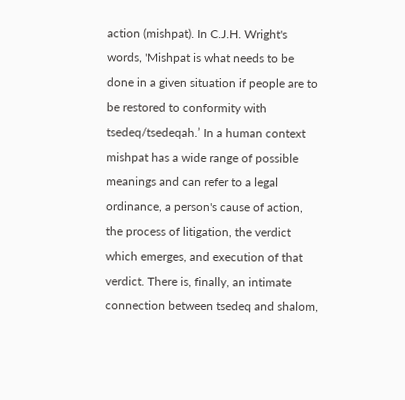action (mishpat). In C.J.H. Wright's words, 'Mishpat is what needs to be done in a given situation if people are to be restored to conformity with tsedeq/tsedeqah.’ In a human context mishpat has a wide range of possible meanings and can refer to a legal ordinance, a person's cause of action, the process of litigation, the verdict which emerges, and execution of that verdict. There is, finally, an intimate connection between tsedeq and shalom,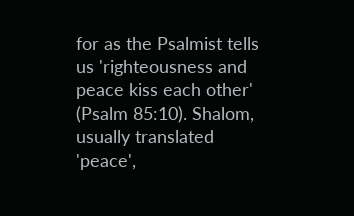for as the Psalmist tells us 'righteousness and peace kiss each other' (Psalm 85:10). Shalom, usually translated 'peace',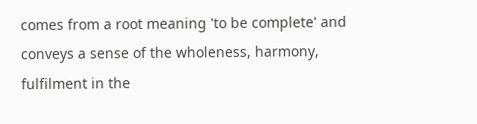comes from a root meaning 'to be complete' and conveys a sense of the wholeness, harmony, fulfilment in the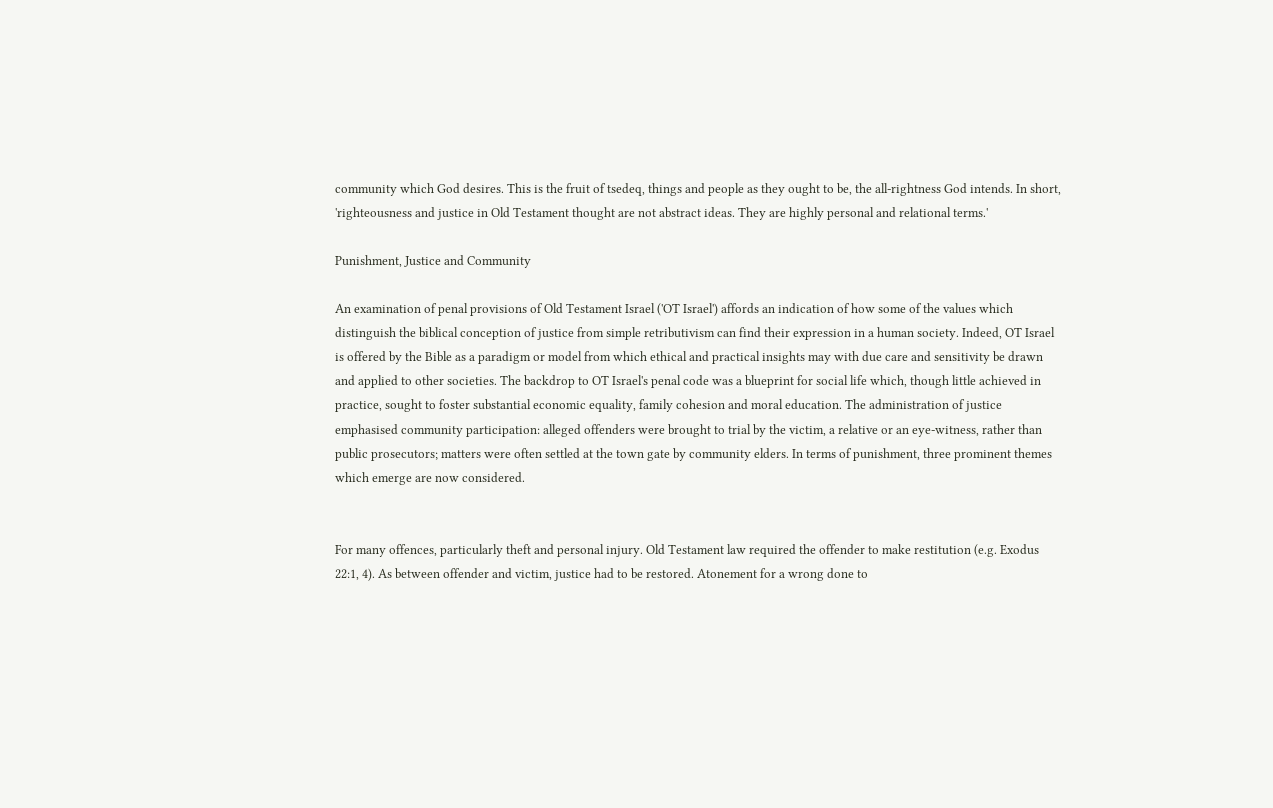community which God desires. This is the fruit of tsedeq, things and people as they ought to be, the all-rightness God intends. In short, 'righteousness and justice in Old Testament thought are not abstract ideas. They are highly personal and relational terms.'

Punishment, Justice and Community

An examination of penal provisions of Old Testament Israel ('OT Israel') affords an indication of how some of the values which distinguish the biblical conception of justice from simple retributivism can find their expression in a human society. Indeed, OT Israel is offered by the Bible as a paradigm or model from which ethical and practical insights may with due care and sensitivity be drawn and applied to other societies. The backdrop to OT Israel's penal code was a blueprint for social life which, though little achieved in practice, sought to foster substantial economic equality, family cohesion and moral education. The administration of justice emphasised community participation: alleged offenders were brought to trial by the victim, a relative or an eye-witness, rather than public prosecutors; matters were often settled at the town gate by community elders. In terms of punishment, three prominent themes which emerge are now considered.


For many offences, particularly theft and personal injury. Old Testament law required the offender to make restitution (e.g. Exodus 22:1, 4). As between offender and victim, justice had to be restored. Atonement for a wrong done to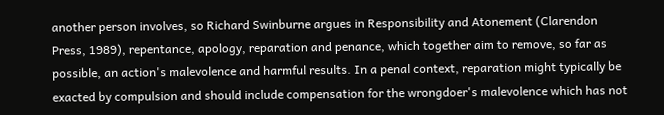another person involves, so Richard Swinburne argues in Responsibility and Atonement (Clarendon Press, 1989), repentance, apology, reparation and penance, which together aim to remove, so far as possible, an action's malevolence and harmful results. In a penal context, reparation might typically be exacted by compulsion and should include compensation for the wrongdoer's malevolence which has not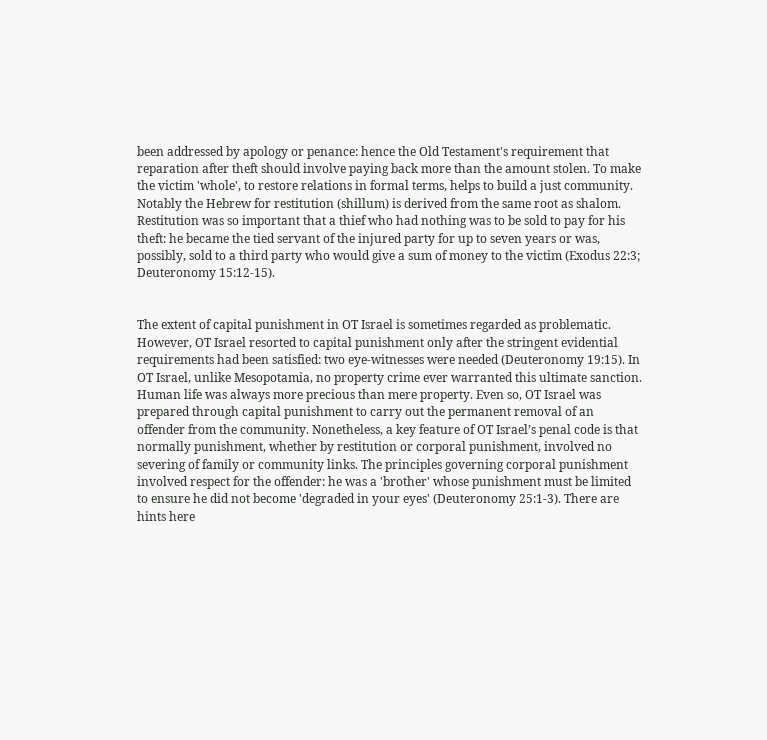been addressed by apology or penance: hence the Old Testament's requirement that reparation after theft should involve paying back more than the amount stolen. To make the victim 'whole', to restore relations in formal terms, helps to build a just community. Notably the Hebrew for restitution (shillum) is derived from the same root as shalom. Restitution was so important that a thief who had nothing was to be sold to pay for his theft: he became the tied servant of the injured party for up to seven years or was, possibly, sold to a third party who would give a sum of money to the victim (Exodus 22:3; Deuteronomy 15:12-15).


The extent of capital punishment in OT Israel is sometimes regarded as problematic. However, OT Israel resorted to capital punishment only after the stringent evidential requirements had been satisfied: two eye-witnesses were needed (Deuteronomy 19:15). In OT Israel, unlike Mesopotamia, no property crime ever warranted this ultimate sanction. Human life was always more precious than mere property. Even so, OT Israel was prepared through capital punishment to carry out the permanent removal of an offender from the community. Nonetheless, a key feature of OT Israel’s penal code is that normally punishment, whether by restitution or corporal punishment, involved no severing of family or community links. The principles governing corporal punishment involved respect for the offender: he was a 'brother' whose punishment must be limited to ensure he did not become 'degraded in your eyes' (Deuteronomy 25:1-3). There are hints here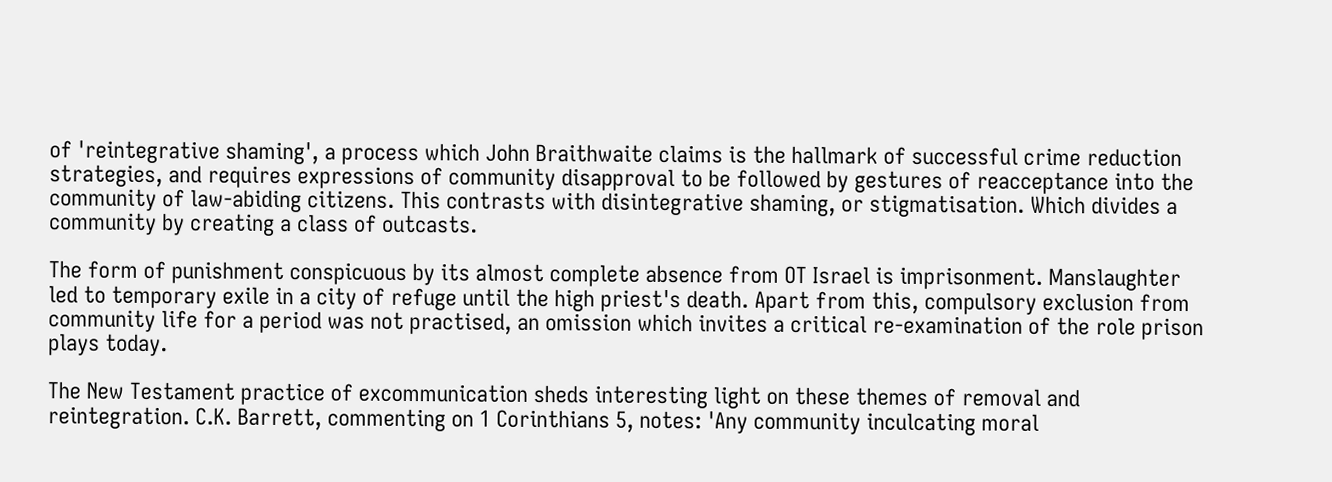of 'reintegrative shaming', a process which John Braithwaite claims is the hallmark of successful crime reduction strategies, and requires expressions of community disapproval to be followed by gestures of reacceptance into the community of law-abiding citizens. This contrasts with disintegrative shaming, or stigmatisation. Which divides a community by creating a class of outcasts.

The form of punishment conspicuous by its almost complete absence from OT Israel is imprisonment. Manslaughter led to temporary exile in a city of refuge until the high priest's death. Apart from this, compulsory exclusion from community life for a period was not practised, an omission which invites a critical re-examination of the role prison plays today.

The New Testament practice of excommunication sheds interesting light on these themes of removal and reintegration. C.K. Barrett, commenting on 1 Corinthians 5, notes: 'Any community inculcating moral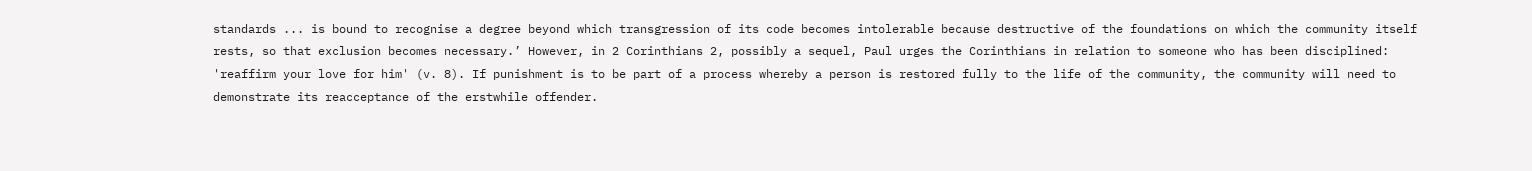standards ... is bound to recognise a degree beyond which transgression of its code becomes intolerable because destructive of the foundations on which the community itself rests, so that exclusion becomes necessary.’ However, in 2 Corinthians 2, possibly a sequel, Paul urges the Corinthians in relation to someone who has been disciplined: 'reaffirm your love for him' (v. 8). If punishment is to be part of a process whereby a person is restored fully to the life of the community, the community will need to demonstrate its reacceptance of the erstwhile offender.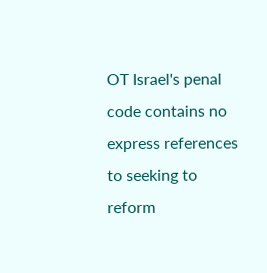OT Israel's penal code contains no express references to seeking to reform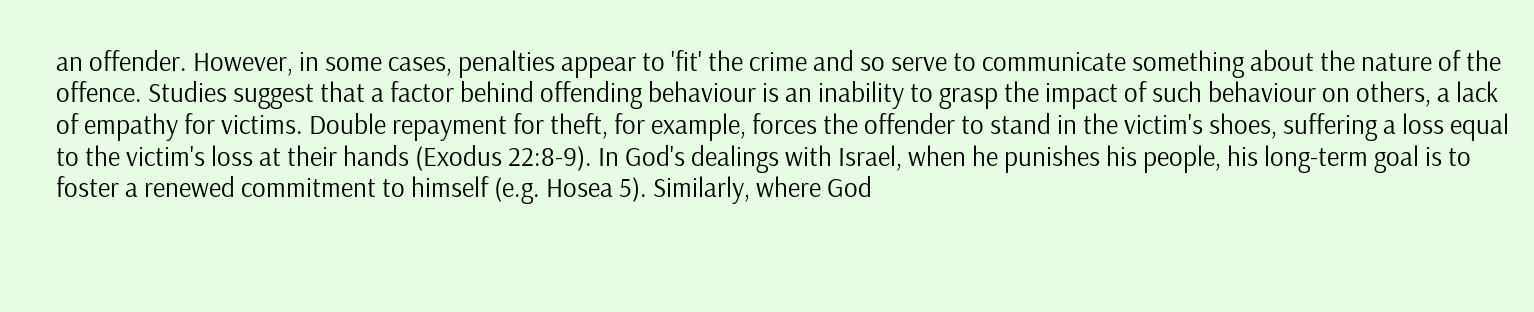an offender. However, in some cases, penalties appear to 'fit' the crime and so serve to communicate something about the nature of the offence. Studies suggest that a factor behind offending behaviour is an inability to grasp the impact of such behaviour on others, a lack of empathy for victims. Double repayment for theft, for example, forces the offender to stand in the victim's shoes, suffering a loss equal to the victim's loss at their hands (Exodus 22:8-9). In God's dealings with Israel, when he punishes his people, his long-term goal is to foster a renewed commitment to himself (e.g. Hosea 5). Similarly, where God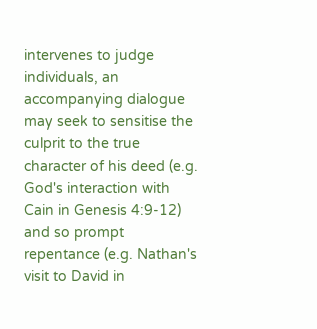intervenes to judge individuals, an accompanying dialogue may seek to sensitise the culprit to the true character of his deed (e.g. God's interaction with Cain in Genesis 4:9-12) and so prompt repentance (e.g. Nathan's visit to David in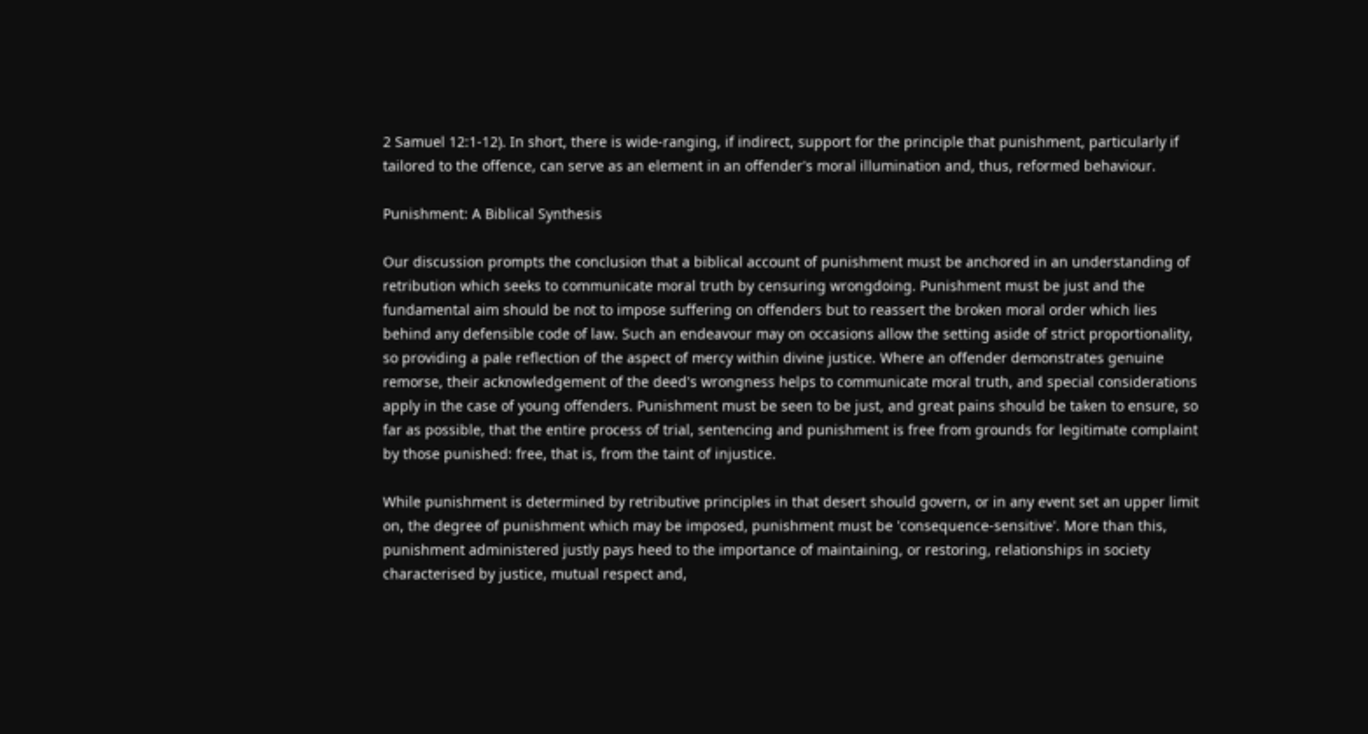2 Samuel 12:1-12). In short, there is wide-ranging, if indirect, support for the principle that punishment, particularly if tailored to the offence, can serve as an element in an offender's moral illumination and, thus, reformed behaviour.

Punishment: A Biblical Synthesis

Our discussion prompts the conclusion that a biblical account of punishment must be anchored in an understanding of retribution which seeks to communicate moral truth by censuring wrongdoing. Punishment must be just and the fundamental aim should be not to impose suffering on offenders but to reassert the broken moral order which lies behind any defensible code of law. Such an endeavour may on occasions allow the setting aside of strict proportionality, so providing a pale reflection of the aspect of mercy within divine justice. Where an offender demonstrates genuine remorse, their acknowledgement of the deed's wrongness helps to communicate moral truth, and special considerations apply in the case of young offenders. Punishment must be seen to be just, and great pains should be taken to ensure, so far as possible, that the entire process of trial, sentencing and punishment is free from grounds for legitimate complaint by those punished: free, that is, from the taint of injustice.

While punishment is determined by retributive principles in that desert should govern, or in any event set an upper limit on, the degree of punishment which may be imposed, punishment must be 'consequence-sensitive'. More than this, punishment administered justly pays heed to the importance of maintaining, or restoring, relationships in society characterised by justice, mutual respect and,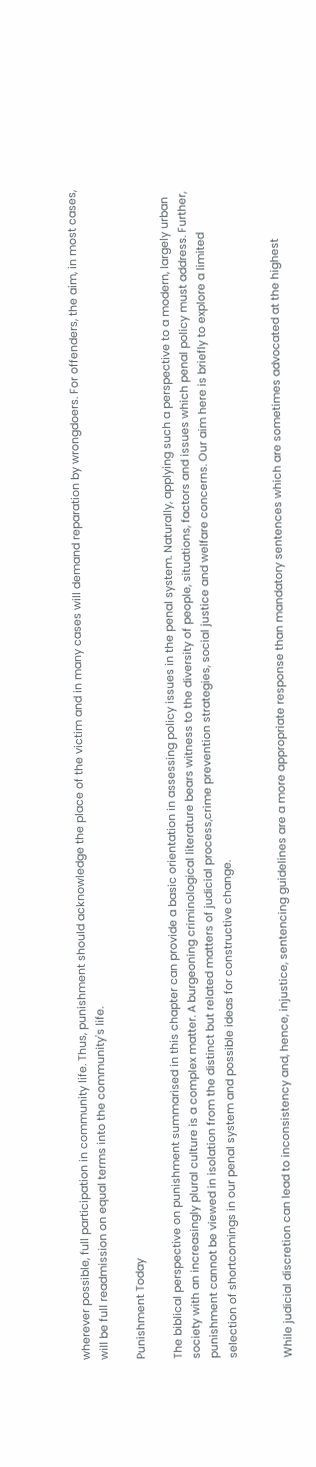wherever possible, full participation in community life. Thus, punishment should acknowledge the place of the victim and in many cases will demand reparation by wrongdoers. For offenders, the aim, in most cases, will be full readmission on equal terms into the community's life.

Punishment Today

The biblical perspective on punishment summarised in this chapter can provide a basic orientation in assessing policy issues in the penal system. Naturally, applying such a perspective to a modern, largely urban society with an increasingly plural culture is a complex matter. A burgeoning criminological literature bears witness to the diversity of people, situations, factors and issues which penal policy must address. Further, punishment cannot be viewed in isolation from the distinct but related matters of judicial process,crime prevention strategies, social justice and welfare concerns. Our aim here is briefly to explore a limited selection of shortcomings in our penal system and possible ideas for constructive change.


While judicial discretion can lead to inconsistency and, hence, injustice, sentencing guidelines are a more appropriate response than mandatory sentences which are sometimes advocated at the highest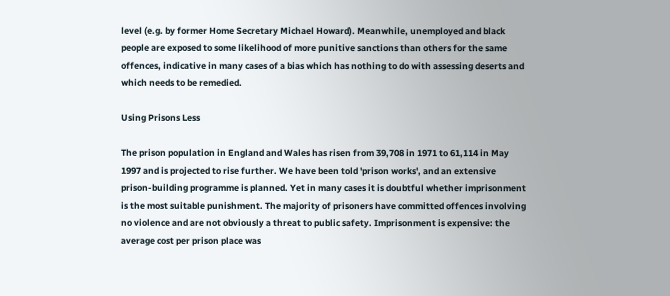level (e.g. by former Home Secretary Michael Howard). Meanwhile, unemployed and black people are exposed to some likelihood of more punitive sanctions than others for the same offences, indicative in many cases of a bias which has nothing to do with assessing deserts and which needs to be remedied.

Using Prisons Less

The prison population in England and Wales has risen from 39,708 in 1971 to 61,114 in May 1997 and is projected to rise further. We have been told 'prison works', and an extensive prison-building programme is planned. Yet in many cases it is doubtful whether imprisonment is the most suitable punishment. The majority of prisoners have committed offences involving no violence and are not obviously a threat to public safety. Imprisonment is expensive: the average cost per prison place was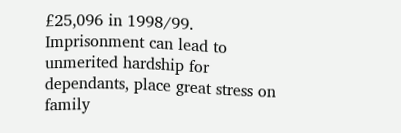£25,096 in 1998/99. Imprisonment can lead to unmerited hardship for dependants, place great stress on family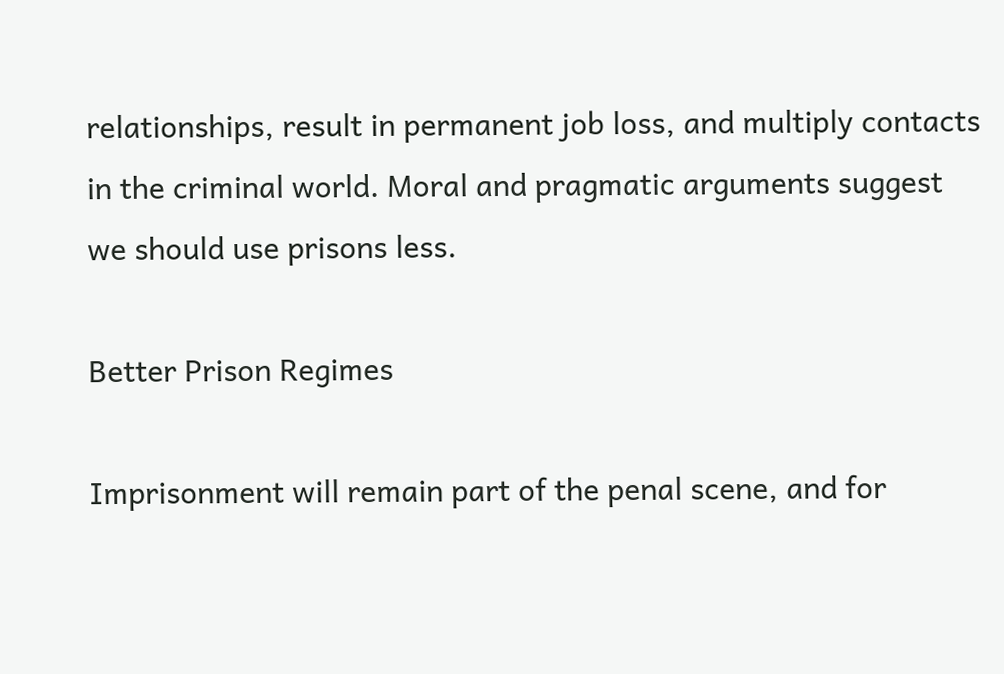relationships, result in permanent job loss, and multiply contacts in the criminal world. Moral and pragmatic arguments suggest we should use prisons less.

Better Prison Regimes

Imprisonment will remain part of the penal scene, and for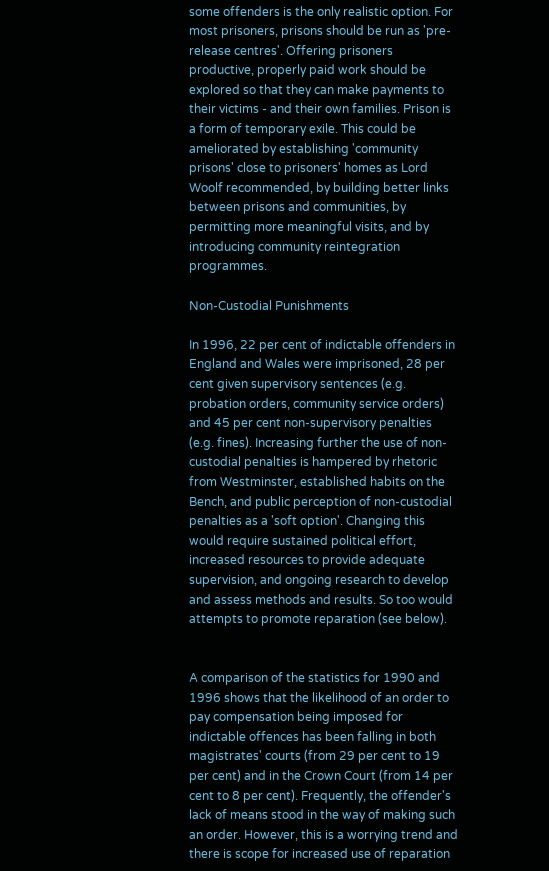some offenders is the only realistic option. For most prisoners, prisons should be run as 'pre-release centres'. Offering prisoners productive, properly paid work should be explored so that they can make payments to their victims - and their own families. Prison is a form of temporary exile. This could be ameliorated by establishing 'community prisons' close to prisoners' homes as Lord Woolf recommended, by building better links between prisons and communities, by permitting more meaningful visits, and by introducing community reintegration programmes.

Non-Custodial Punishments

In 1996, 22 per cent of indictable offenders in England and Wales were imprisoned, 28 per cent given supervisory sentences (e.g. probation orders, community service orders) and 45 per cent non-supervisory penalties (e.g. fines). Increasing further the use of non-custodial penalties is hampered by rhetoric from Westminster, established habits on the Bench, and public perception of non-custodial penalties as a 'soft option'. Changing this would require sustained political effort, increased resources to provide adequate supervision, and ongoing research to develop and assess methods and results. So too would attempts to promote reparation (see below).


A comparison of the statistics for 1990 and 1996 shows that the likelihood of an order to pay compensation being imposed for indictable offences has been falling in both magistrates' courts (from 29 per cent to 19 per cent) and in the Crown Court (from 14 per cent to 8 per cent). Frequently, the offender's lack of means stood in the way of making such an order. However, this is a worrying trend and there is scope for increased use of reparation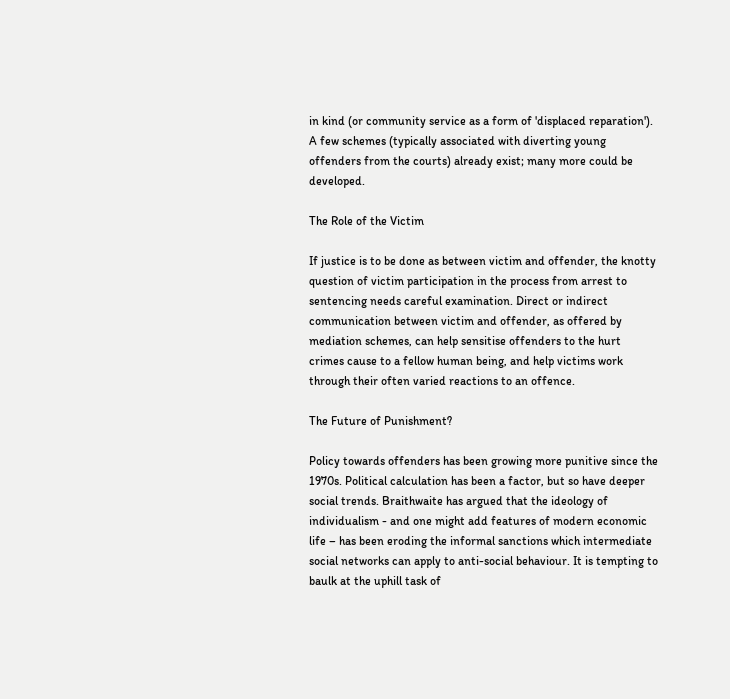in kind (or community service as a form of 'displaced reparation'). A few schemes (typically associated with diverting young offenders from the courts) already exist; many more could be developed.

The Role of the Victim

If justice is to be done as between victim and offender, the knotty question of victim participation in the process from arrest to sentencing needs careful examination. Direct or indirect communication between victim and offender, as offered by mediation schemes, can help sensitise offenders to the hurt crimes cause to a fellow human being, and help victims work through their often varied reactions to an offence.

The Future of Punishment?

Policy towards offenders has been growing more punitive since the 1970s. Political calculation has been a factor, but so have deeper social trends. Braithwaite has argued that the ideology of individualism - and one might add features of modern economic life – has been eroding the informal sanctions which intermediate social networks can apply to anti-social behaviour. It is tempting to baulk at the uphill task of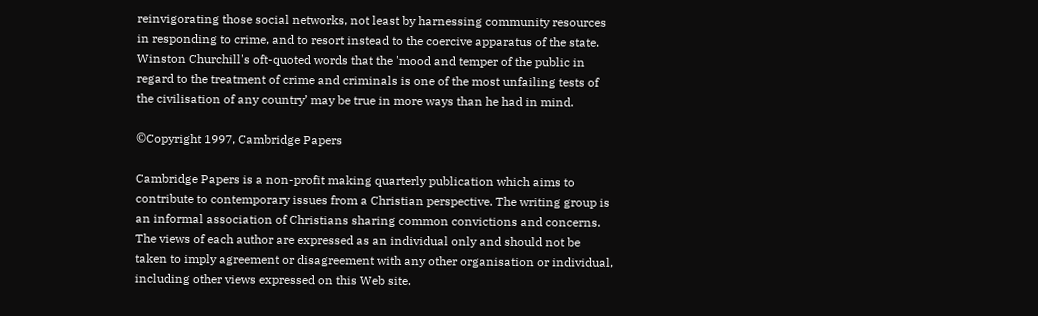reinvigorating those social networks, not least by harnessing community resources in responding to crime, and to resort instead to the coercive apparatus of the state. Winston Churchill's oft-quoted words that the 'mood and temper of the public in regard to the treatment of crime and criminals is one of the most unfailing tests of the civilisation of any country’ may be true in more ways than he had in mind.

©Copyright 1997, Cambridge Papers

Cambridge Papers is a non-profit making quarterly publication which aims to contribute to contemporary issues from a Christian perspective. The writing group is an informal association of Christians sharing common convictions and concerns. The views of each author are expressed as an individual only and should not be taken to imply agreement or disagreement with any other organisation or individual, including other views expressed on this Web site.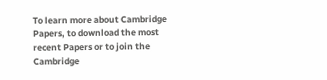To learn more about Cambridge Papers, to download the most recent Papers or to join the Cambridge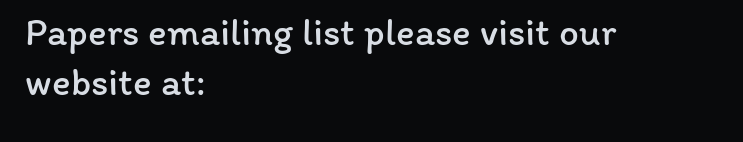Papers emailing list please visit our website at: